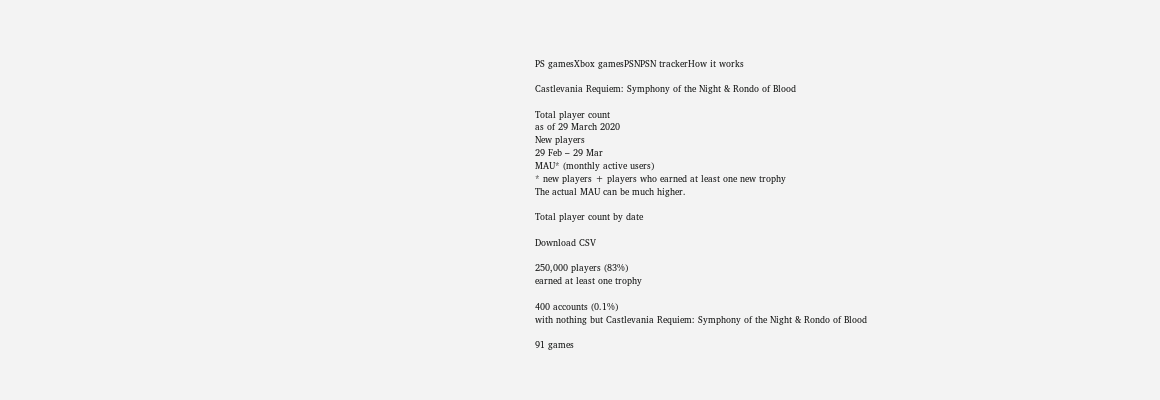PS gamesXbox gamesPSNPSN trackerHow it works

Castlevania Requiem: Symphony of the Night & Rondo of Blood

Total player count
as of 29 March 2020
New players
29 Feb – 29 Mar
MAU* (monthly active users)
* new players + players who earned at least one new trophy
The actual MAU can be much higher.

Total player count by date

Download CSV

250,000 players (83%)
earned at least one trophy

400 accounts (0.1%)
with nothing but Castlevania Requiem: Symphony of the Night & Rondo of Blood

91 games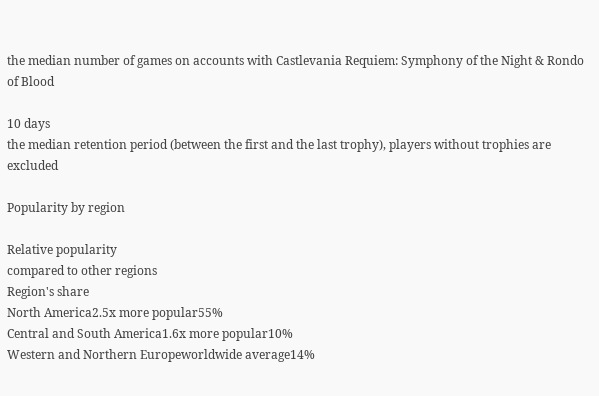the median number of games on accounts with Castlevania Requiem: Symphony of the Night & Rondo of Blood

10 days
the median retention period (between the first and the last trophy), players without trophies are excluded

Popularity by region

Relative popularity
compared to other regions
Region's share
North America2.5x more popular55%
Central and South America1.6x more popular10%
Western and Northern Europeworldwide average14%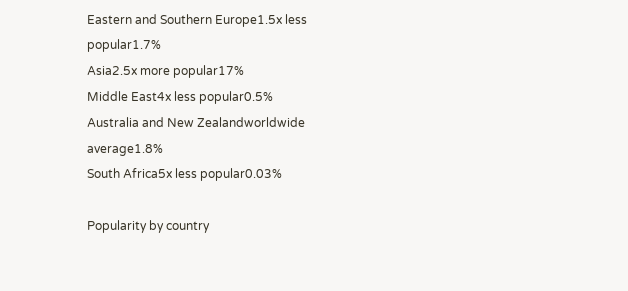Eastern and Southern Europe1.5x less popular1.7%
Asia2.5x more popular17%
Middle East4x less popular0.5%
Australia and New Zealandworldwide average1.8%
South Africa5x less popular0.03%

Popularity by country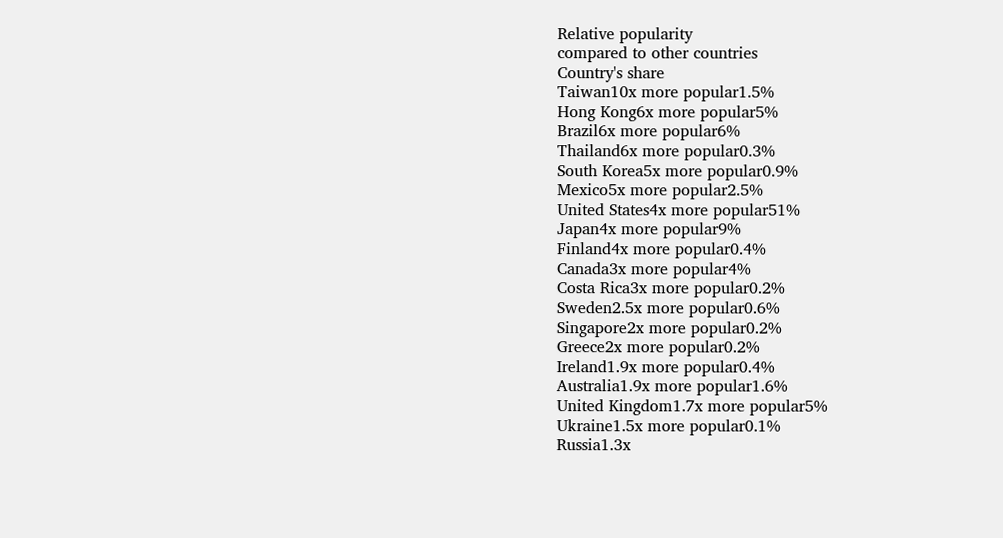Relative popularity
compared to other countries
Country's share
Taiwan10x more popular1.5%
Hong Kong6x more popular5%
Brazil6x more popular6%
Thailand6x more popular0.3%
South Korea5x more popular0.9%
Mexico5x more popular2.5%
United States4x more popular51%
Japan4x more popular9%
Finland4x more popular0.4%
Canada3x more popular4%
Costa Rica3x more popular0.2%
Sweden2.5x more popular0.6%
Singapore2x more popular0.2%
Greece2x more popular0.2%
Ireland1.9x more popular0.4%
Australia1.9x more popular1.6%
United Kingdom1.7x more popular5%
Ukraine1.5x more popular0.1%
Russia1.3x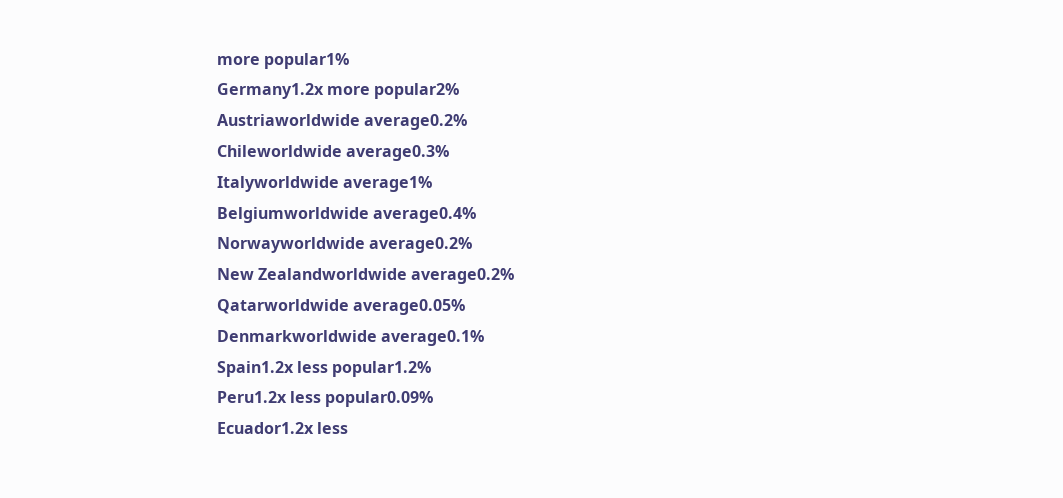more popular1%
Germany1.2x more popular2%
Austriaworldwide average0.2%
Chileworldwide average0.3%
Italyworldwide average1%
Belgiumworldwide average0.4%
Norwayworldwide average0.2%
New Zealandworldwide average0.2%
Qatarworldwide average0.05%
Denmarkworldwide average0.1%
Spain1.2x less popular1.2%
Peru1.2x less popular0.09%
Ecuador1.2x less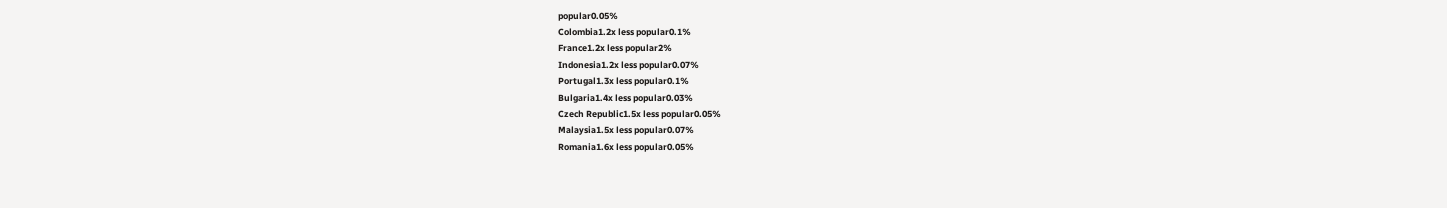popular0.05%
Colombia1.2x less popular0.1%
France1.2x less popular2%
Indonesia1.2x less popular0.07%
Portugal1.3x less popular0.1%
Bulgaria1.4x less popular0.03%
Czech Republic1.5x less popular0.05%
Malaysia1.5x less popular0.07%
Romania1.6x less popular0.05%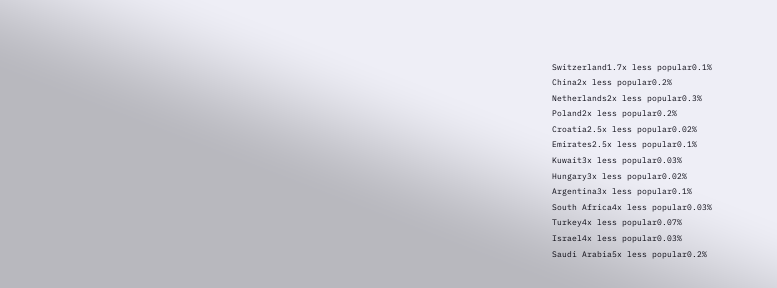Switzerland1.7x less popular0.1%
China2x less popular0.2%
Netherlands2x less popular0.3%
Poland2x less popular0.2%
Croatia2.5x less popular0.02%
Emirates2.5x less popular0.1%
Kuwait3x less popular0.03%
Hungary3x less popular0.02%
Argentina3x less popular0.1%
South Africa4x less popular0.03%
Turkey4x less popular0.07%
Israel4x less popular0.03%
Saudi Arabia5x less popular0.2%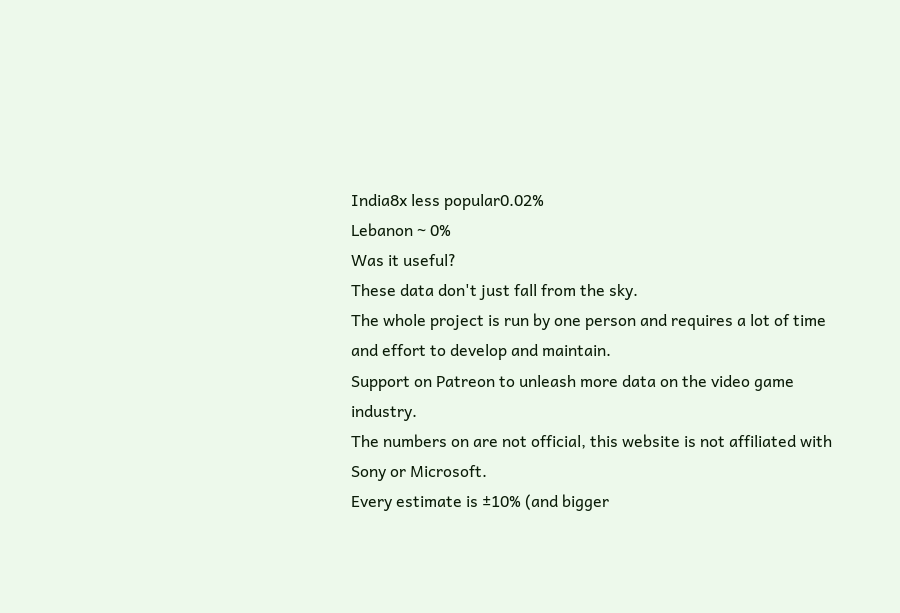India8x less popular0.02%
Lebanon ~ 0%
Was it useful?
These data don't just fall from the sky.
The whole project is run by one person and requires a lot of time and effort to develop and maintain.
Support on Patreon to unleash more data on the video game industry.
The numbers on are not official, this website is not affiliated with Sony or Microsoft.
Every estimate is ±10% (and bigger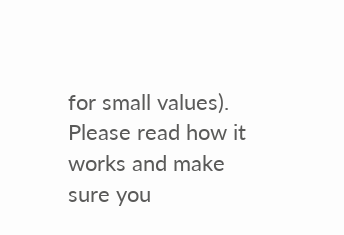for small values).
Please read how it works and make sure you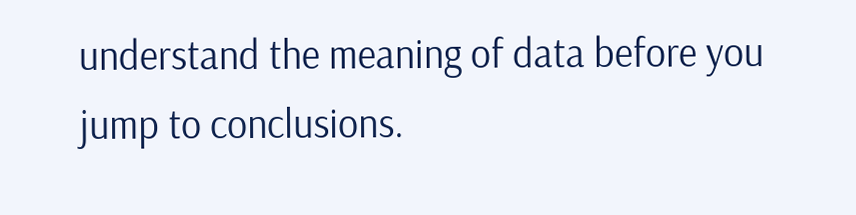understand the meaning of data before you jump to conclusions.